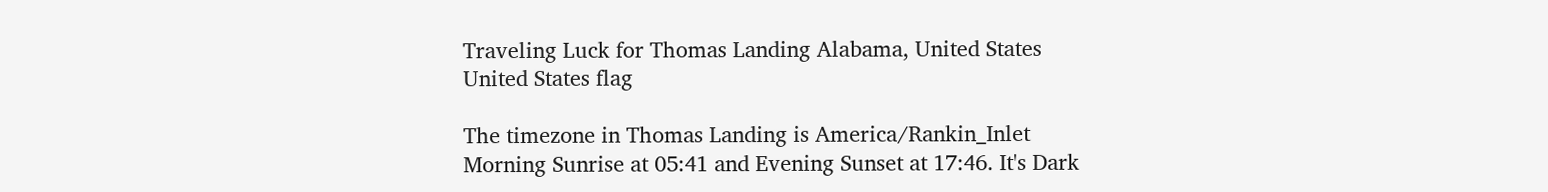Traveling Luck for Thomas Landing Alabama, United States United States flag

The timezone in Thomas Landing is America/Rankin_Inlet
Morning Sunrise at 05:41 and Evening Sunset at 17:46. It's Dark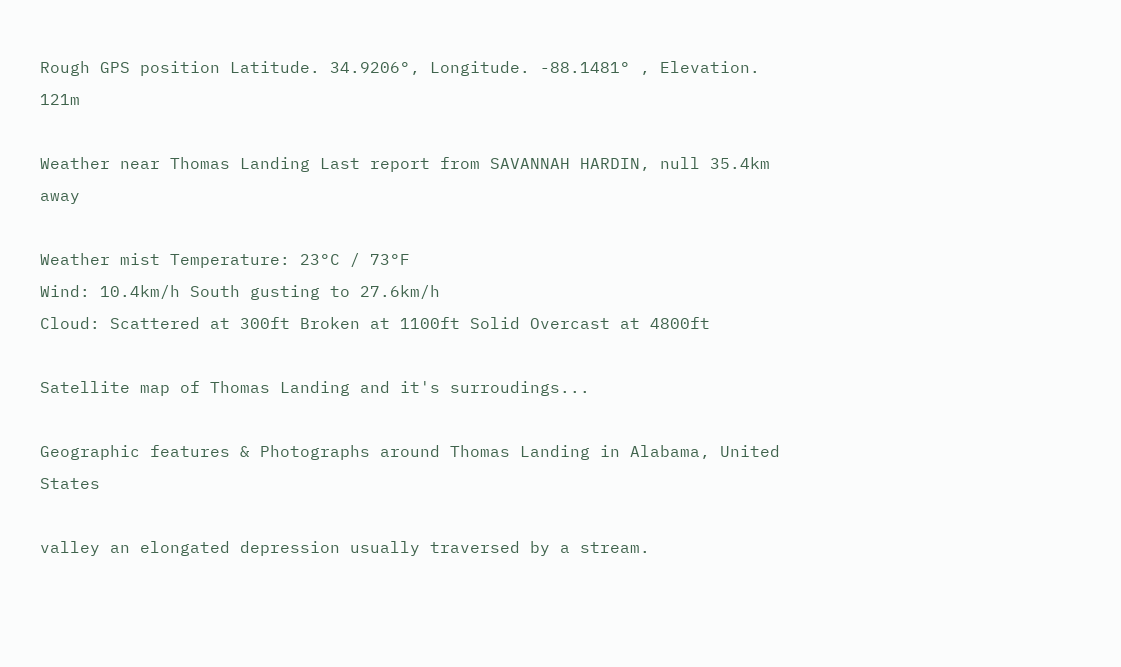Rough GPS position Latitude. 34.9206°, Longitude. -88.1481° , Elevation. 121m

Weather near Thomas Landing Last report from SAVANNAH HARDIN, null 35.4km away

Weather mist Temperature: 23°C / 73°F
Wind: 10.4km/h South gusting to 27.6km/h
Cloud: Scattered at 300ft Broken at 1100ft Solid Overcast at 4800ft

Satellite map of Thomas Landing and it's surroudings...

Geographic features & Photographs around Thomas Landing in Alabama, United States

valley an elongated depression usually traversed by a stream.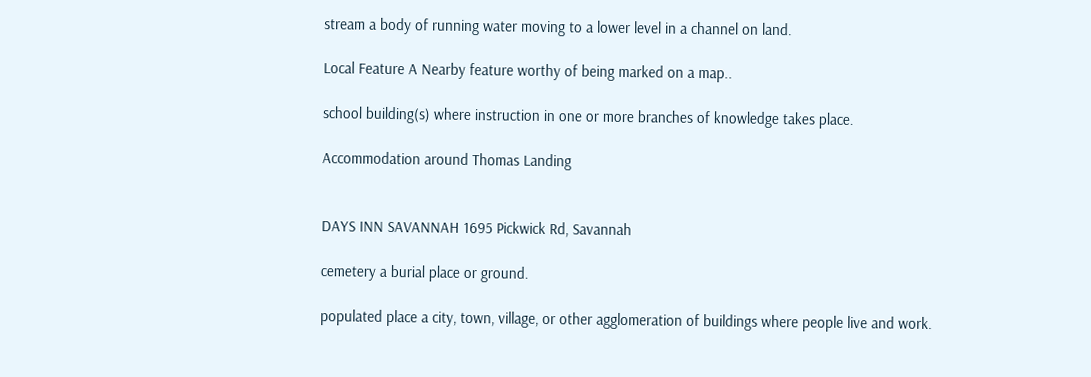stream a body of running water moving to a lower level in a channel on land.

Local Feature A Nearby feature worthy of being marked on a map..

school building(s) where instruction in one or more branches of knowledge takes place.

Accommodation around Thomas Landing


DAYS INN SAVANNAH 1695 Pickwick Rd, Savannah

cemetery a burial place or ground.

populated place a city, town, village, or other agglomeration of buildings where people live and work.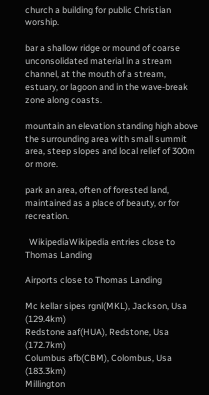church a building for public Christian worship.

bar a shallow ridge or mound of coarse unconsolidated material in a stream channel, at the mouth of a stream, estuary, or lagoon and in the wave-break zone along coasts.

mountain an elevation standing high above the surrounding area with small summit area, steep slopes and local relief of 300m or more.

park an area, often of forested land, maintained as a place of beauty, or for recreation.

  WikipediaWikipedia entries close to Thomas Landing

Airports close to Thomas Landing

Mc kellar sipes rgnl(MKL), Jackson, Usa (129.4km)
Redstone aaf(HUA), Redstone, Usa (172.7km)
Columbus afb(CBM), Colombus, Usa (183.3km)
Millington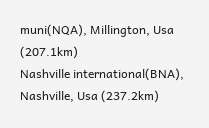muni(NQA), Millington, Usa (207.1km)
Nashville international(BNA), Nashville, Usa (237.2km)